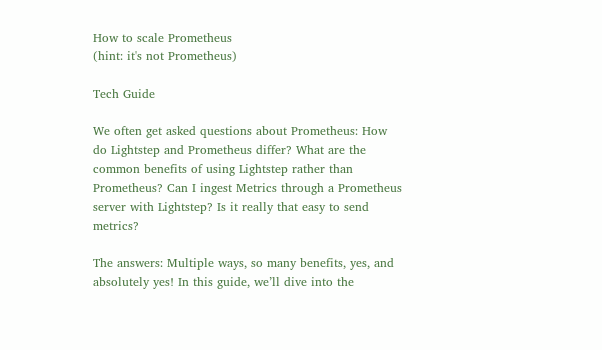How to scale Prometheus
(hint: it's not Prometheus)

Tech Guide

We often get asked questions about Prometheus: How do Lightstep and Prometheus differ? What are the common benefits of using Lightstep rather than Prometheus? Can I ingest Metrics through a Prometheus server with Lightstep? Is it really that easy to send metrics?

The answers: Multiple ways, so many benefits, yes, and absolutely yes! In this guide, we’ll dive into the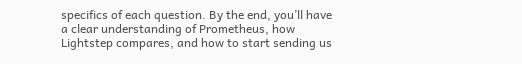specifics of each question. By the end, you’ll have a clear understanding of Prometheus, how Lightstep compares, and how to start sending us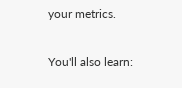your metrics.

You'll also learn: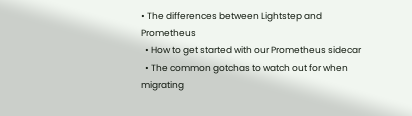• The differences between Lightstep and Prometheus
  • How to get started with our Prometheus sidecar
  • The common gotchas to watch out for when migrating